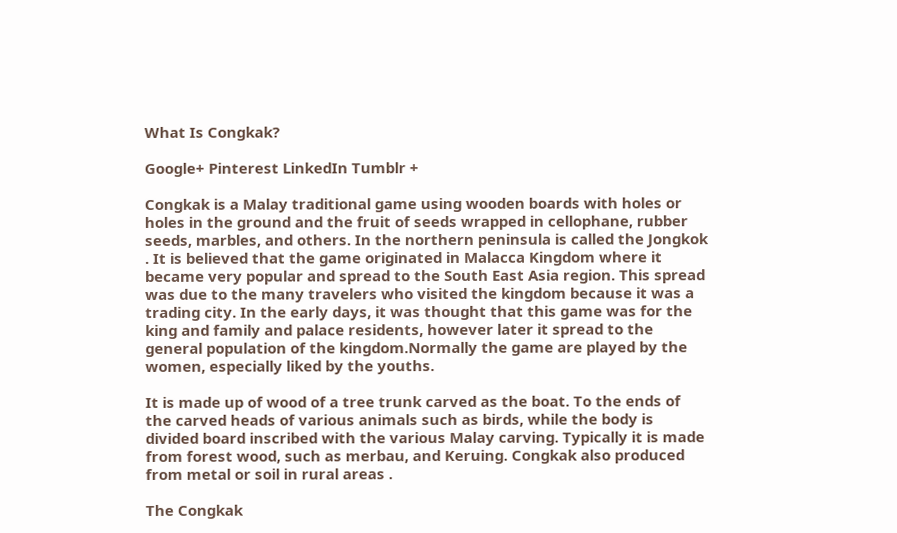What Is Congkak?

Google+ Pinterest LinkedIn Tumblr +

Congkak is a Malay traditional game using wooden boards with holes or holes in the ground and the fruit of seeds wrapped in cellophane, rubber seeds, marbles, and others. In the northern peninsula is called the Jongkok . It is believed that the game originated in Malacca Kingdom where it became very popular and spread to the South East Asia region. This spread was due to the many travelers who visited the kingdom because it was a trading city. In the early days, it was thought that this game was for the king and family and palace residents, however later it spread to the general population of the kingdom.Normally the game are played by the women, especially liked by the youths.

It is made up of wood of a tree trunk carved as the boat. To the ends of the carved heads of various animals such as birds, while the body is divided board inscribed with the various Malay carving. Typically it is made from forest wood, such as merbau, and Keruing. Congkak also produced from metal or soil in rural areas .

The Congkak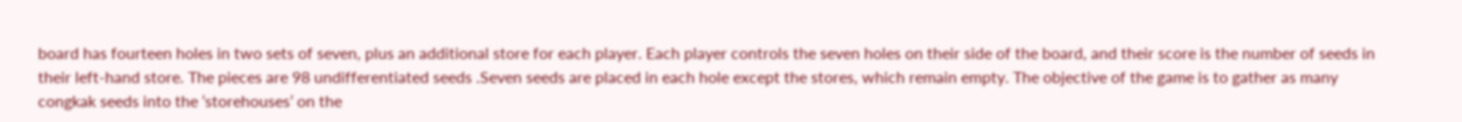board has fourteen holes in two sets of seven, plus an additional store for each player. Each player controls the seven holes on their side of the board, and their score is the number of seeds in their left-hand store. The pieces are 98 undifferentiated seeds .Seven seeds are placed in each hole except the stores, which remain empty. The objective of the game is to gather as many congkak seeds into the ‘storehouses’ on the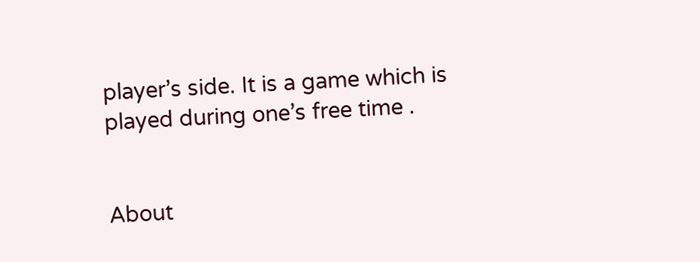player’s side. It is a game which is played during one’s free time .


About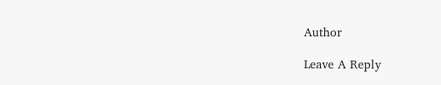Author

Leave A Reply